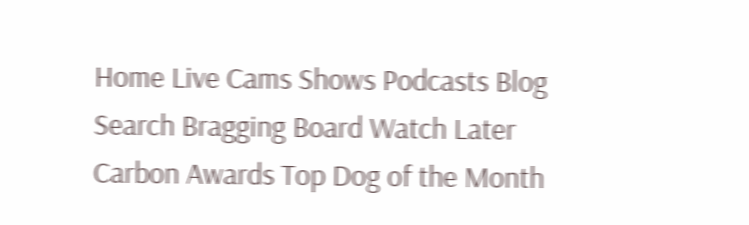Home Live Cams Shows Podcasts Blog Search Bragging Board Watch Later Carbon Awards Top Dog of the Month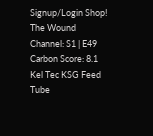Signup/Login Shop!
The Wound Channel: S1 | E49
Carbon Score: 8.1
Kel Tec KSG Feed Tube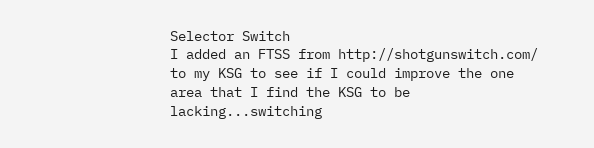Selector Switch
I added an FTSS from http://shotgunswitch.com/ to my KSG to see if I could improve the one area that I find the KSG to be lacking...switching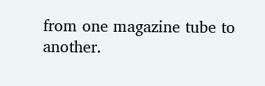from one magazine tube to another.